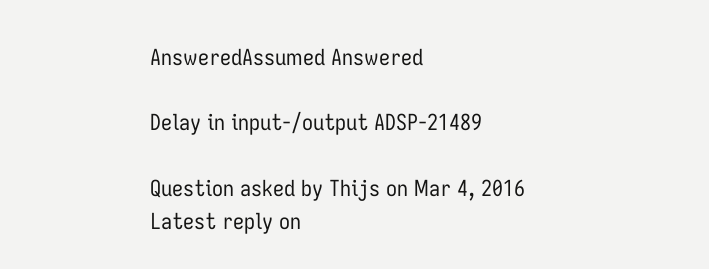AnsweredAssumed Answered

Delay in input-/output ADSP-21489

Question asked by Thijs on Mar 4, 2016
Latest reply on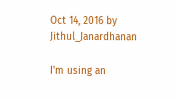Oct 14, 2016 by Jithul_Janardhanan

I'm using an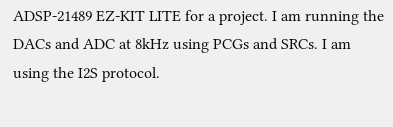ADSP-21489 EZ-KIT LITE for a project. I am running the DACs and ADC at 8kHz using PCGs and SRCs. I am using the I2S protocol.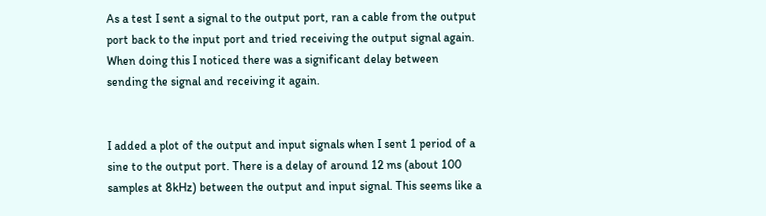As a test I sent a signal to the output port, ran a cable from the output port back to the input port and tried receiving the output signal again. When doing this I noticed there was a significant delay between sending the signal and receiving it again.


I added a plot of the output and input signals when I sent 1 period of a sine to the output port. There is a delay of around 12 ms (about 100 samples at 8kHz) between the output and input signal. This seems like a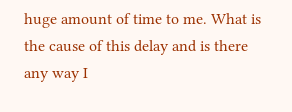huge amount of time to me. What is the cause of this delay and is there any way I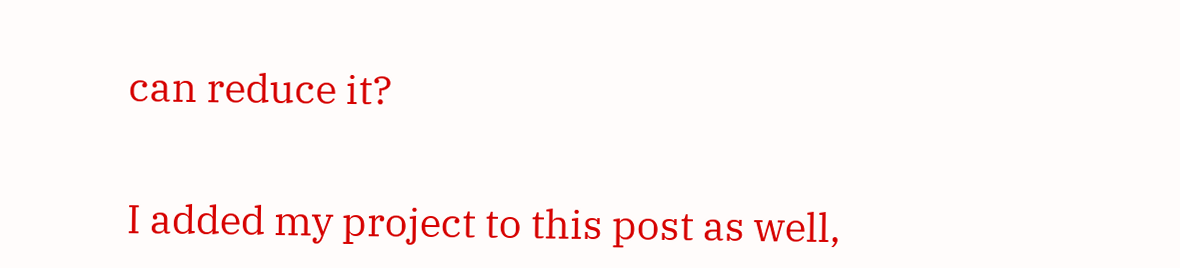can reduce it?


I added my project to this post as well,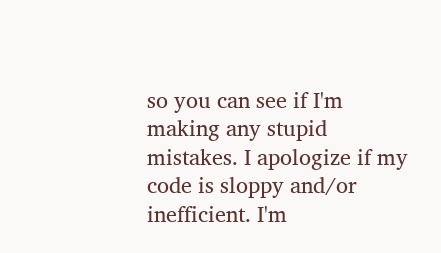so you can see if I'm making any stupid mistakes. I apologize if my code is sloppy and/or inefficient. I'm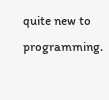quite new to programming.